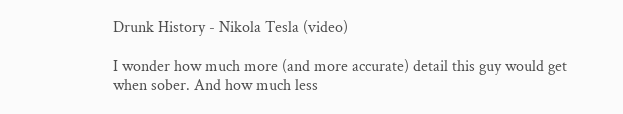Drunk History - Nikola Tesla (video)

I wonder how much more (and more accurate) detail this guy would get when sober. And how much less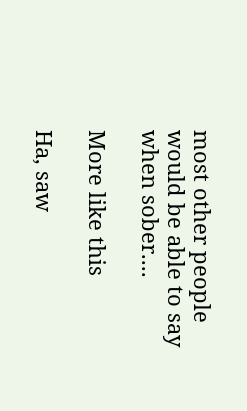most other people would be able to say when sober....

More like this

Ha, saw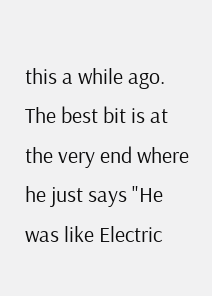this a while ago. The best bit is at the very end where he just says "He was like Electric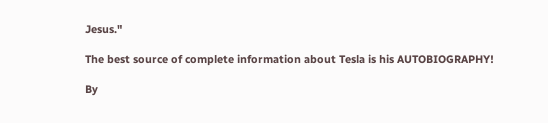Jesus."

The best source of complete information about Tesla is his AUTOBIOGRAPHY!

By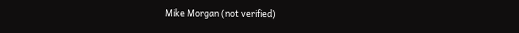Mike Morgan (not verified)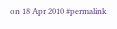on 18 Apr 2010 #permalink